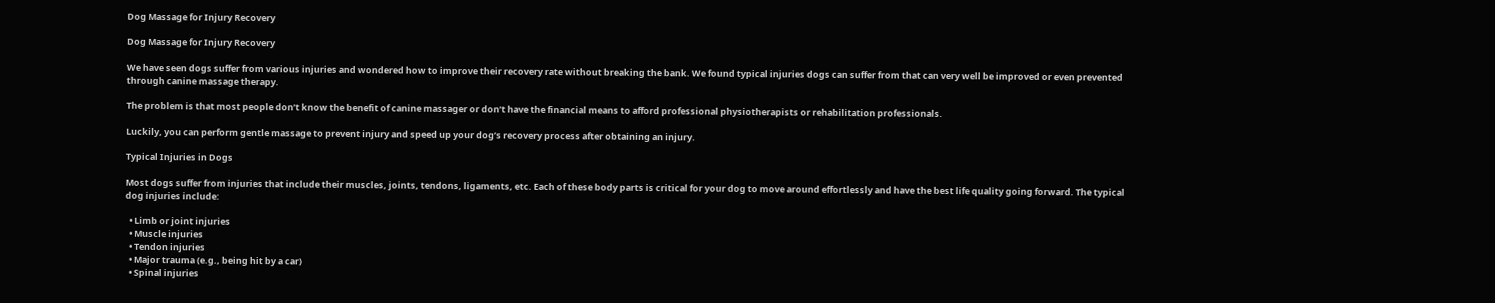Dog Massage for Injury Recovery

Dog Massage for Injury Recovery

We have seen dogs suffer from various injuries and wondered how to improve their recovery rate without breaking the bank. We found typical injuries dogs can suffer from that can very well be improved or even prevented through canine massage therapy.

The problem is that most people don’t know the benefit of canine massager or don’t have the financial means to afford professional physiotherapists or rehabilitation professionals.

Luckily, you can perform gentle massage to prevent injury and speed up your dog’s recovery process after obtaining an injury.

Typical Injuries in Dogs

Most dogs suffer from injuries that include their muscles, joints, tendons, ligaments, etc. Each of these body parts is critical for your dog to move around effortlessly and have the best life quality going forward. The typical dog injuries include:

  • Limb or joint injuries
  • Muscle injuries
  • Tendon injuries
  • Major trauma (e.g., being hit by a car)
  • Spinal injuries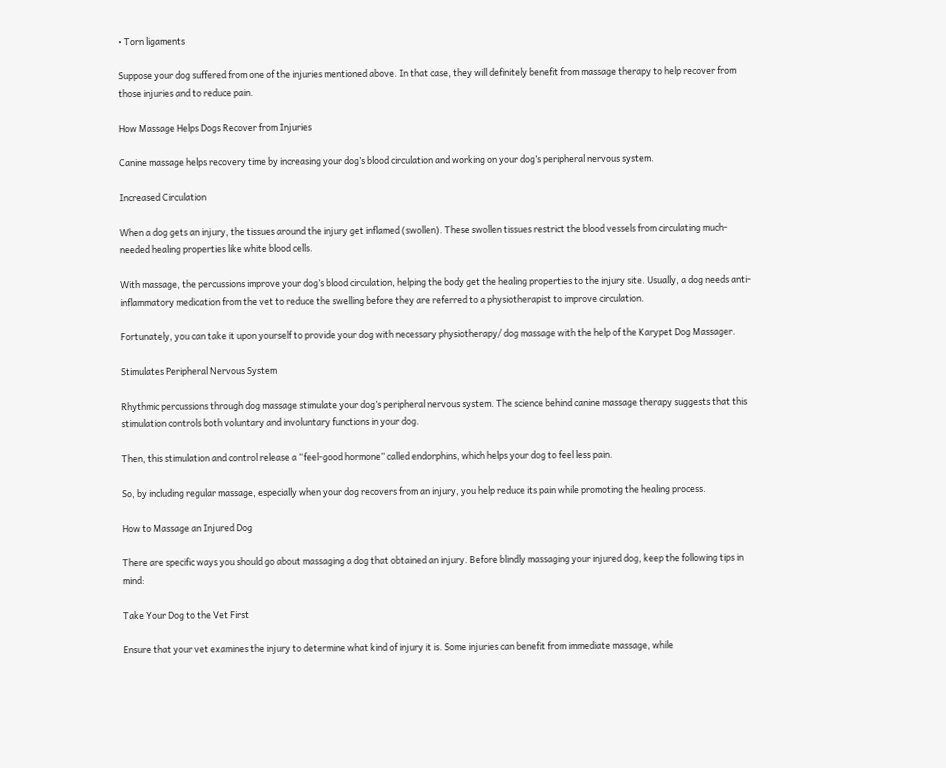• Torn ligaments

Suppose your dog suffered from one of the injuries mentioned above. In that case, they will definitely benefit from massage therapy to help recover from those injuries and to reduce pain.

How Massage Helps Dogs Recover from Injuries

Canine massage helps recovery time by increasing your dog’s blood circulation and working on your dog’s peripheral nervous system.

Increased Circulation

When a dog gets an injury, the tissues around the injury get inflamed (swollen). These swollen tissues restrict the blood vessels from circulating much-needed healing properties like white blood cells.

With massage, the percussions improve your dog’s blood circulation, helping the body get the healing properties to the injury site. Usually, a dog needs anti-inflammatory medication from the vet to reduce the swelling before they are referred to a physiotherapist to improve circulation.

Fortunately, you can take it upon yourself to provide your dog with necessary physiotherapy/ dog massage with the help of the Karypet Dog Massager.

Stimulates Peripheral Nervous System

Rhythmic percussions through dog massage stimulate your dog’s peripheral nervous system. The science behind canine massage therapy suggests that this stimulation controls both voluntary and involuntary functions in your dog.

Then, this stimulation and control release a “feel-good hormone” called endorphins, which helps your dog to feel less pain.

So, by including regular massage, especially when your dog recovers from an injury, you help reduce its pain while promoting the healing process.

How to Massage an Injured Dog

There are specific ways you should go about massaging a dog that obtained an injury. Before blindly massaging your injured dog, keep the following tips in mind:

Take Your Dog to the Vet First

Ensure that your vet examines the injury to determine what kind of injury it is. Some injuries can benefit from immediate massage, while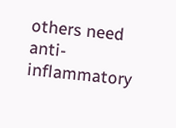others need anti-inflammatory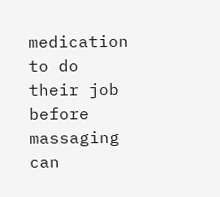medication to do their job before massaging can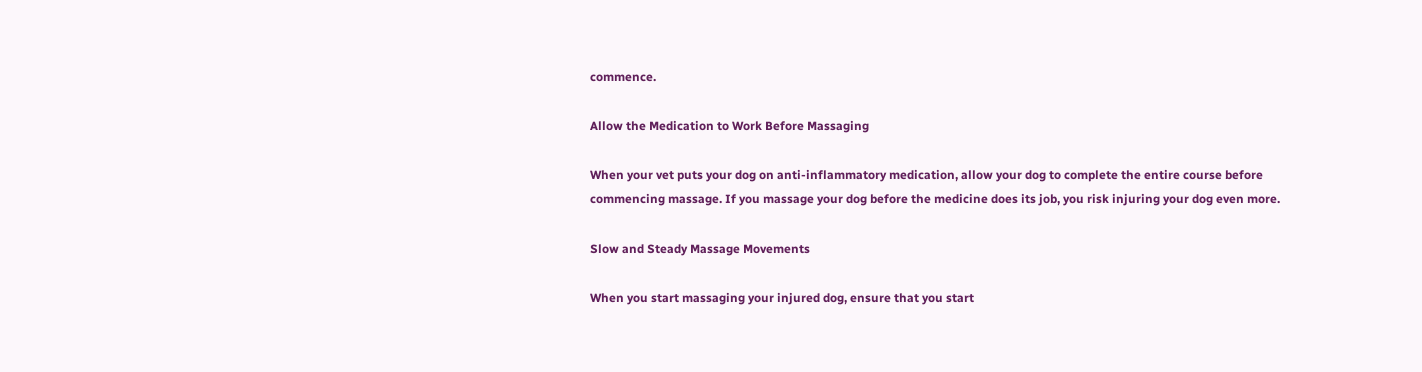commence.

Allow the Medication to Work Before Massaging

When your vet puts your dog on anti-inflammatory medication, allow your dog to complete the entire course before commencing massage. If you massage your dog before the medicine does its job, you risk injuring your dog even more.

Slow and Steady Massage Movements

When you start massaging your injured dog, ensure that you start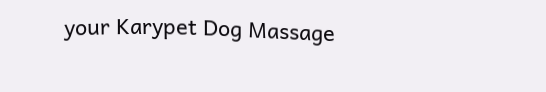your Karypet Dog Massage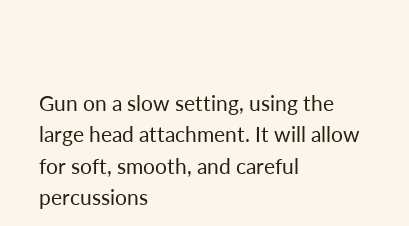Gun on a slow setting, using the large head attachment. It will allow for soft, smooth, and careful percussions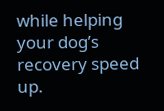while helping your dog’s recovery speed up.